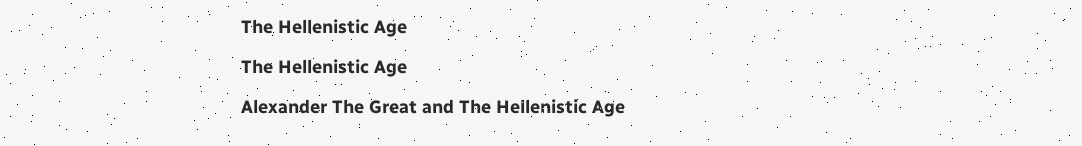The Hellenistic Age

The Hellenistic Age

Alexander The Great and The Hellenistic Age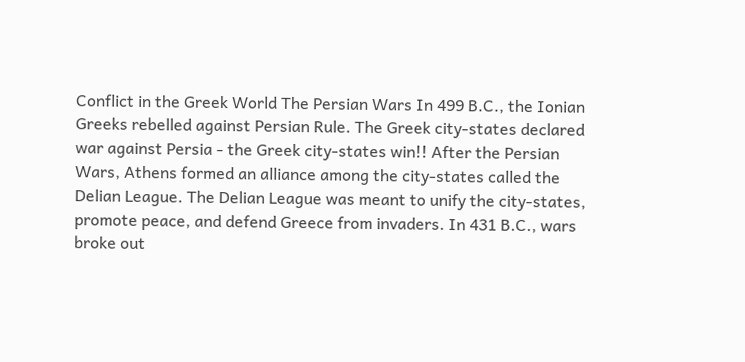Conflict in the Greek World The Persian Wars In 499 B.C., the Ionian Greeks rebelled against Persian Rule. The Greek city-states declared war against Persia - the Greek city-states win!! After the Persian Wars, Athens formed an alliance among the city-states called the Delian League. The Delian League was meant to unify the city-states, promote peace, and defend Greece from invaders. In 431 B.C., wars broke out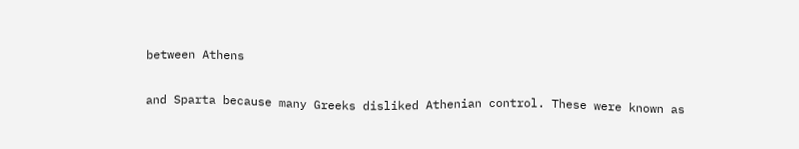between Athens

and Sparta because many Greeks disliked Athenian control. These were known as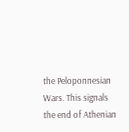the Peloponnesian Wars. This signals the end of Athenian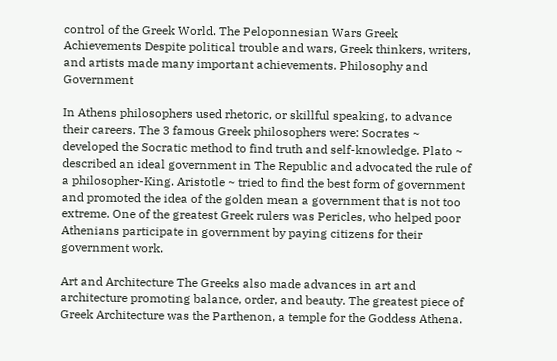control of the Greek World. The Peloponnesian Wars Greek Achievements Despite political trouble and wars, Greek thinkers, writers, and artists made many important achievements. Philosophy and Government

In Athens philosophers used rhetoric, or skillful speaking, to advance their careers. The 3 famous Greek philosophers were: Socrates ~ developed the Socratic method to find truth and self-knowledge. Plato ~ described an ideal government in The Republic and advocated the rule of a philosopher-King. Aristotle ~ tried to find the best form of government and promoted the idea of the golden mean a government that is not too extreme. One of the greatest Greek rulers was Pericles, who helped poor Athenians participate in government by paying citizens for their government work.

Art and Architecture The Greeks also made advances in art and architecture promoting balance, order, and beauty. The greatest piece of Greek Architecture was the Parthenon, a temple for the Goddess Athena.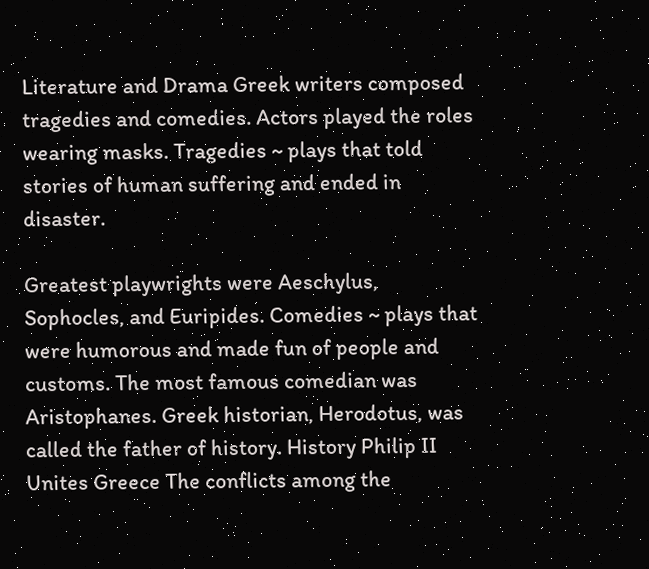Literature and Drama Greek writers composed tragedies and comedies. Actors played the roles wearing masks. Tragedies ~ plays that told stories of human suffering and ended in disaster.

Greatest playwrights were Aeschylus, Sophocles, and Euripides. Comedies ~ plays that were humorous and made fun of people and customs. The most famous comedian was Aristophanes. Greek historian, Herodotus, was called the father of history. History Philip II Unites Greece The conflicts among the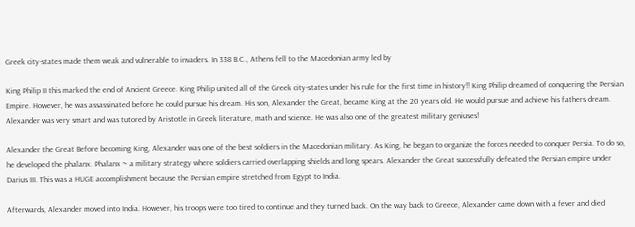Greek city-states made them weak and vulnerable to invaders. In 338 B.C., Athens fell to the Macedonian army led by

King Philip II this marked the end of Ancient Greece. King Philip united all of the Greek city-states under his rule for the first time in history!! King Philip dreamed of conquering the Persian Empire. However, he was assassinated before he could pursue his dream. His son, Alexander the Great, became King at the 20 years old. He would pursue and achieve his fathers dream. Alexander was very smart and was tutored by Aristotle in Greek literature, math and science. He was also one of the greatest military geniuses!

Alexander the Great Before becoming King, Alexander was one of the best soldiers in the Macedonian military. As King, he began to organize the forces needed to conquer Persia. To do so, he developed the phalanx. Phalanx ~ a military strategy where soldiers carried overlapping shields and long spears. Alexander the Great successfully defeated the Persian empire under Darius III. This was a HUGE accomplishment because the Persian empire stretched from Egypt to India.

Afterwards, Alexander moved into India. However, his troops were too tired to continue and they turned back. On the way back to Greece, Alexander came down with a fever and died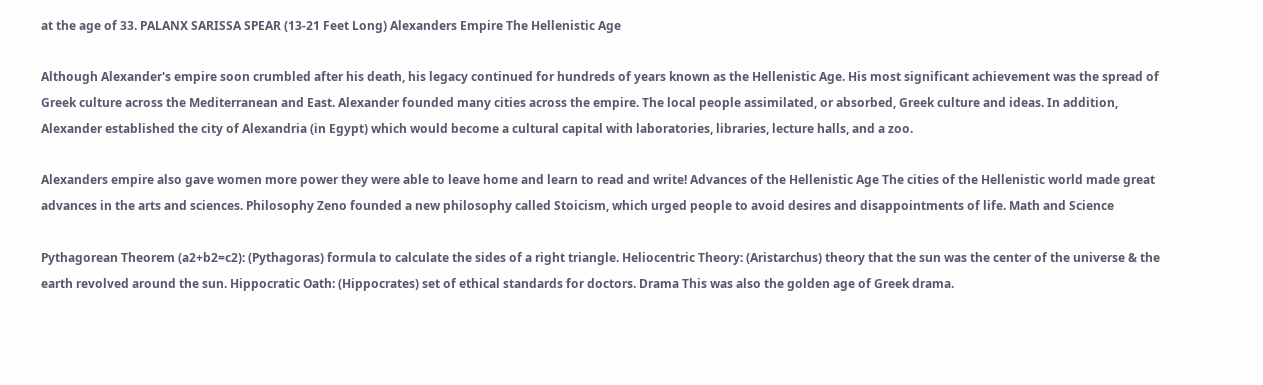at the age of 33. PALANX SARISSA SPEAR (13-21 Feet Long) Alexanders Empire The Hellenistic Age

Although Alexander's empire soon crumbled after his death, his legacy continued for hundreds of years known as the Hellenistic Age. His most significant achievement was the spread of Greek culture across the Mediterranean and East. Alexander founded many cities across the empire. The local people assimilated, or absorbed, Greek culture and ideas. In addition, Alexander established the city of Alexandria (in Egypt) which would become a cultural capital with laboratories, libraries, lecture halls, and a zoo.

Alexanders empire also gave women more power they were able to leave home and learn to read and write! Advances of the Hellenistic Age The cities of the Hellenistic world made great advances in the arts and sciences. Philosophy Zeno founded a new philosophy called Stoicism, which urged people to avoid desires and disappointments of life. Math and Science

Pythagorean Theorem (a2+b2=c2): (Pythagoras) formula to calculate the sides of a right triangle. Heliocentric Theory: (Aristarchus) theory that the sun was the center of the universe & the earth revolved around the sun. Hippocratic Oath: (Hippocrates) set of ethical standards for doctors. Drama This was also the golden age of Greek drama.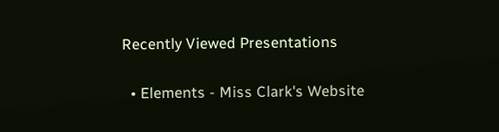Recently Viewed Presentations

  • Elements - Miss Clark's Website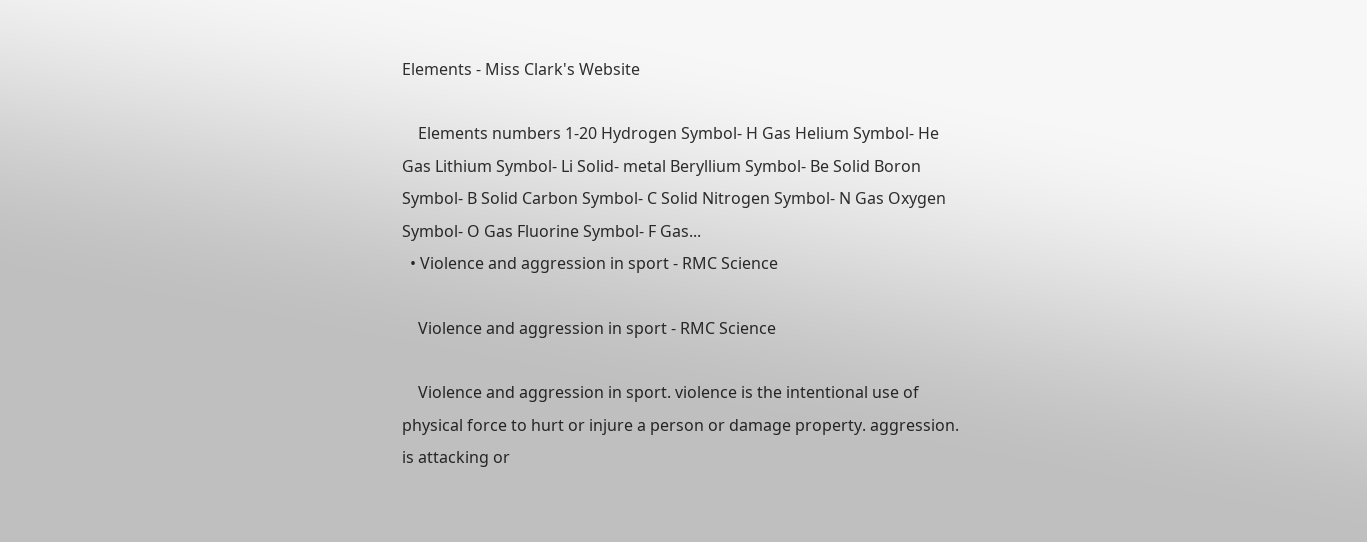Elements - Miss Clark's Website

    Elements numbers 1-20 Hydrogen Symbol- H Gas Helium Symbol- He Gas Lithium Symbol- Li Solid- metal Beryllium Symbol- Be Solid Boron Symbol- B Solid Carbon Symbol- C Solid Nitrogen Symbol- N Gas Oxygen Symbol- O Gas Fluorine Symbol- F Gas...
  • Violence and aggression in sport - RMC Science

    Violence and aggression in sport - RMC Science

    Violence and aggression in sport. violence is the intentional use of physical force to hurt or injure a person or damage property. aggression. is attacking or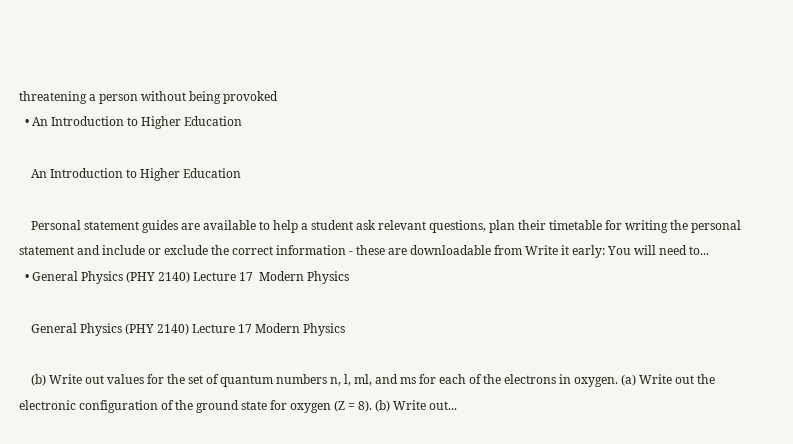threatening a person without being provoked
  • An Introduction to Higher Education

    An Introduction to Higher Education

    Personal statement guides are available to help a student ask relevant questions, plan their timetable for writing the personal statement and include or exclude the correct information - these are downloadable from Write it early: You will need to...
  • General Physics (PHY 2140) Lecture 17  Modern Physics

    General Physics (PHY 2140) Lecture 17 Modern Physics

    (b) Write out values for the set of quantum numbers n, l, ml, and ms for each of the electrons in oxygen. (a) Write out the electronic configuration of the ground state for oxygen (Z = 8). (b) Write out...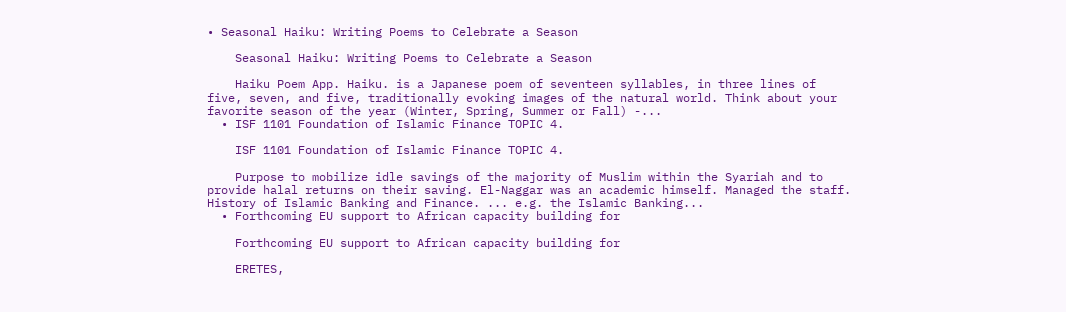• Seasonal Haiku: Writing Poems to Celebrate a Season

    Seasonal Haiku: Writing Poems to Celebrate a Season

    Haiku Poem App. Haiku. is a Japanese poem of seventeen syllables, in three lines of five, seven, and five, traditionally evoking images of the natural world. Think about your favorite season of the year (Winter, Spring, Summer or Fall) -...
  • ISF 1101 Foundation of Islamic Finance TOPIC 4.

    ISF 1101 Foundation of Islamic Finance TOPIC 4.

    Purpose to mobilize idle savings of the majority of Muslim within the Syariah and to provide halal returns on their saving. El-Naggar was an academic himself. Managed the staff. History of Islamic Banking and Finance. ... e.g. the Islamic Banking...
  • Forthcoming EU support to African capacity building for

    Forthcoming EU support to African capacity building for

    ERETES,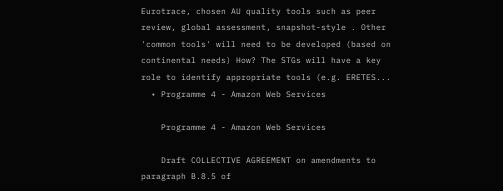Eurotrace, chosen AU quality tools such as peer review, global assessment, snapshot-style . Other 'common tools' will need to be developed (based on continental needs) How? The STGs will have a key role to identify appropriate tools (e.g. ERETES...
  • Programme 4 - Amazon Web Services

    Programme 4 - Amazon Web Services

    Draft COLLECTIVE AGREEMENT on amendments to paragraph B.8.5 of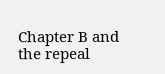Chapter B and the repeal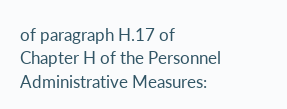of paragraph H.17 of Chapter H of the Personnel Administrative Measures: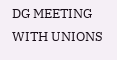DG MEETING WITH UNIONS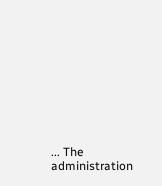... The administration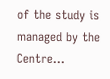of the study is managed by the Centre...